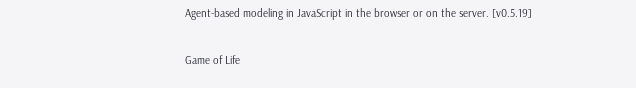Agent-based modeling in JavaScript in the browser or on the server. [v0.5.19]

Game of Life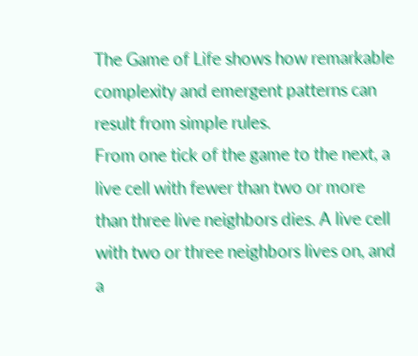The Game of Life shows how remarkable complexity and emergent patterns can result from simple rules.
From one tick of the game to the next, a live cell with fewer than two or more than three live neighbors dies. A live cell with two or three neighbors lives on, and a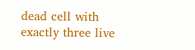dead cell with exactly three live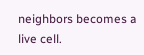neighbors becomes a live cell.